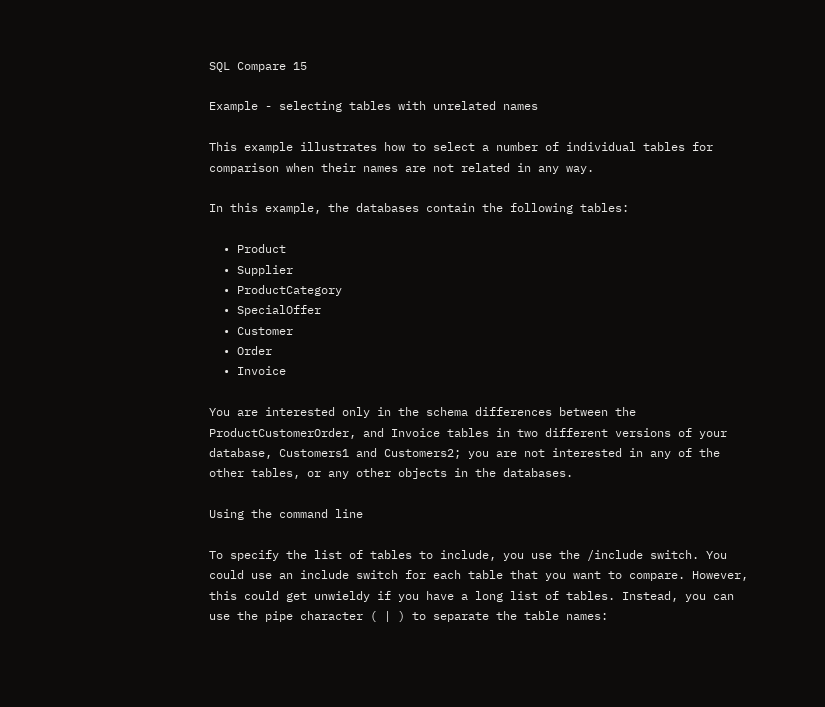SQL Compare 15

Example - selecting tables with unrelated names

This example illustrates how to select a number of individual tables for comparison when their names are not related in any way.

In this example, the databases contain the following tables:

  • Product
  • Supplier
  • ProductCategory
  • SpecialOffer
  • Customer
  • Order
  • Invoice

You are interested only in the schema differences between the ProductCustomerOrder, and Invoice tables in two different versions of your database, Customers1 and Customers2; you are not interested in any of the other tables, or any other objects in the databases.

Using the command line

To specify the list of tables to include, you use the /include switch. You could use an include switch for each table that you want to compare. However, this could get unwieldy if you have a long list of tables. Instead, you can use the pipe character ( | ) to separate the table names: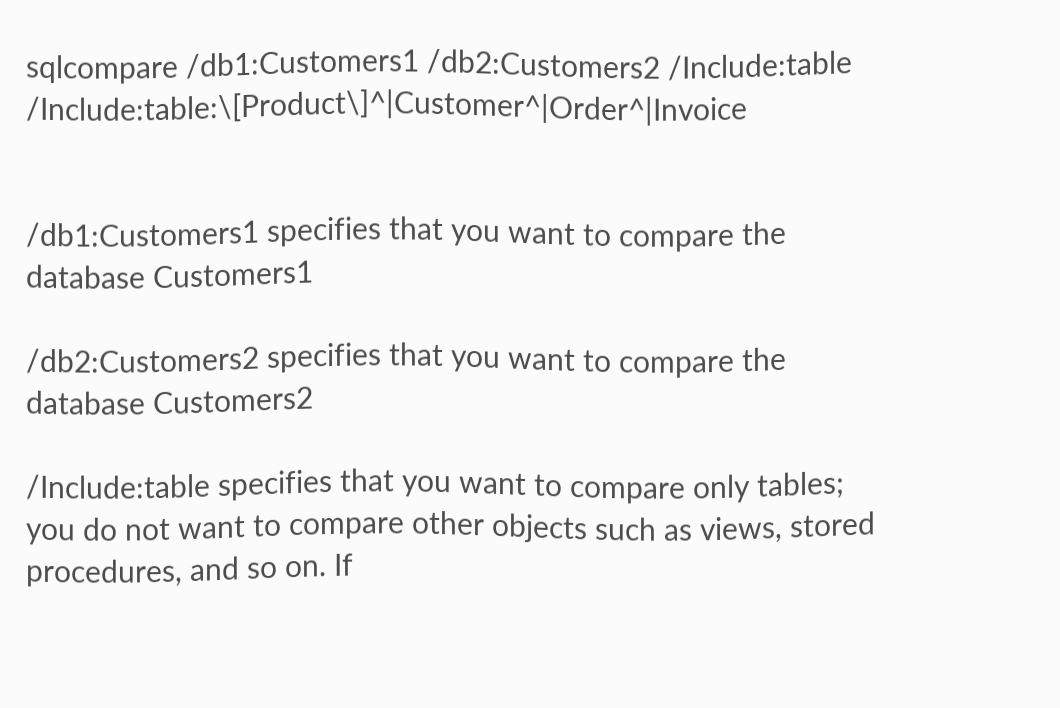sqlcompare /db1:Customers1 /db2:Customers2 /Include:table /Include:table:\[Product\]^|Customer^|Order^|Invoice


/db1:Customers1 specifies that you want to compare the database Customers1

/db2:Customers2 specifies that you want to compare the database Customers2

/Include:table specifies that you want to compare only tables; you do not want to compare other objects such as views, stored procedures, and so on. If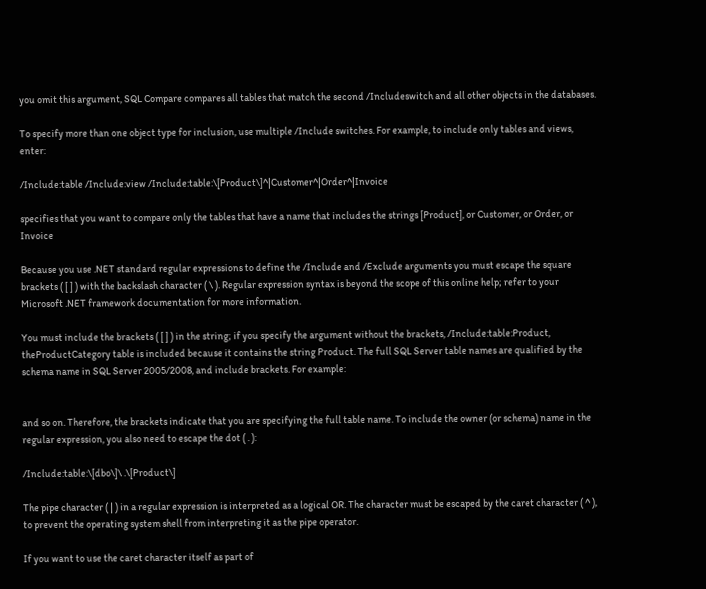you omit this argument, SQL Compare compares all tables that match the second /Includeswitch and all other objects in the databases.

To specify more than one object type for inclusion, use multiple /Include switches. For example, to include only tables and views, enter:

/Include:table /Include:view /Include:table:\[Product\]^|Customer^|Order^|Invoice

specifies that you want to compare only the tables that have a name that includes the strings [Product], or Customer, or Order, or Invoice

Because you use .NET standard regular expressions to define the /Include and /Exclude arguments you must escape the square brackets ( [ ] ) with the backslash character ( \ ). Regular expression syntax is beyond the scope of this online help; refer to your Microsoft .NET framework documentation for more information.

You must include the brackets ( [ ] ) in the string; if you specify the argument without the brackets, /Include:table:Product, theProductCategory table is included because it contains the string Product. The full SQL Server table names are qualified by the schema name in SQL Server 2005/2008, and include brackets. For example:


and so on. Therefore, the brackets indicate that you are specifying the full table name. To include the owner (or schema) name in the regular expression, you also need to escape the dot ( . ):

/Include:table:\[dbo\]\ .\[Product\]

The pipe character ( | ) in a regular expression is interpreted as a logical OR. The character must be escaped by the caret character ( ^ ), to prevent the operating system shell from interpreting it as the pipe operator.

If you want to use the caret character itself as part of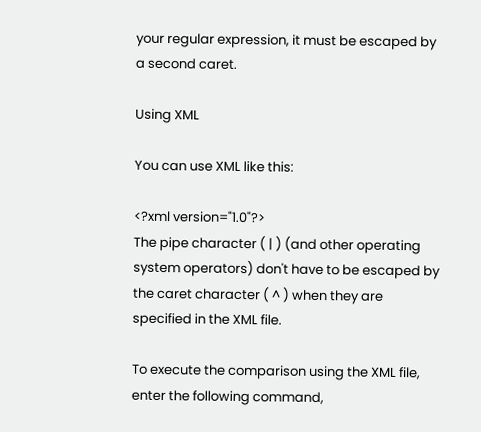your regular expression, it must be escaped by a second caret.

Using XML

You can use XML like this:

<?xml version="1.0"?>
The pipe character ( | ) (and other operating system operators) don't have to be escaped by the caret character ( ^ ) when they are specified in the XML file.

To execute the comparison using the XML file, enter the following command,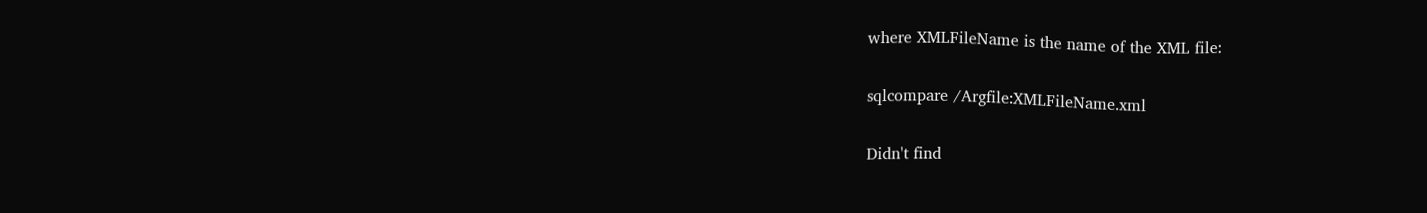where XMLFileName is the name of the XML file:

sqlcompare /Argfile:XMLFileName.xml

Didn't find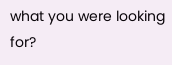what you were looking for?